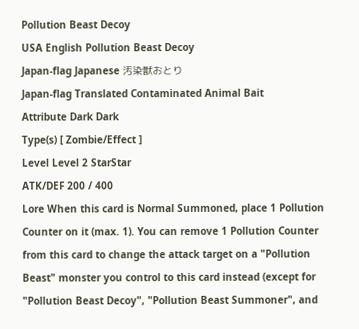Pollution Beast Decoy
USA English Pollution Beast Decoy
Japan-flag Japanese 汚染獣おとり
Japan-flag Translated Contaminated Animal Bait
Attribute Dark Dark
Type(s) [ Zombie/Effect ]
Level Level 2 StarStar
ATK/DEF 200 / 400
Lore When this card is Normal Summoned, place 1 Pollution Counter on it (max. 1). You can remove 1 Pollution Counter from this card to change the attack target on a "Pollution Beast" monster you control to this card instead (except for "Pollution Beast Decoy", "Pollution Beast Summoner", and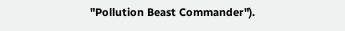"Pollution Beast Commander").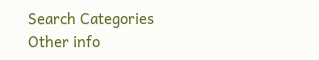Search Categories
Other info